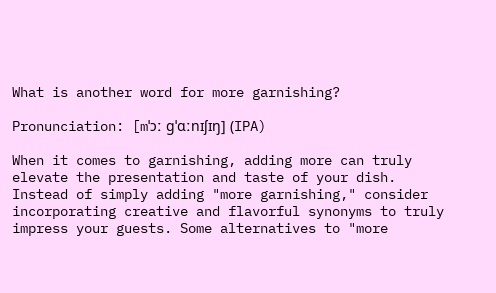What is another word for more garnishing?

Pronunciation: [mˈɔː ɡˈɑːnɪʃɪŋ] (IPA)

When it comes to garnishing, adding more can truly elevate the presentation and taste of your dish. Instead of simply adding "more garnishing," consider incorporating creative and flavorful synonyms to truly impress your guests. Some alternatives to "more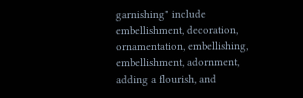garnishing" include embellishment, decoration, ornamentation, embellishing, embellishment, adornment, adding a flourish, and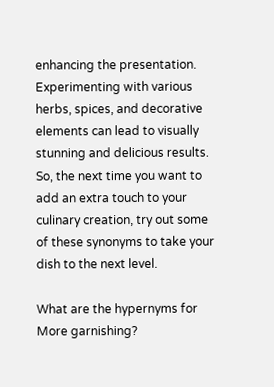enhancing the presentation. Experimenting with various herbs, spices, and decorative elements can lead to visually stunning and delicious results. So, the next time you want to add an extra touch to your culinary creation, try out some of these synonyms to take your dish to the next level.

What are the hypernyms for More garnishing?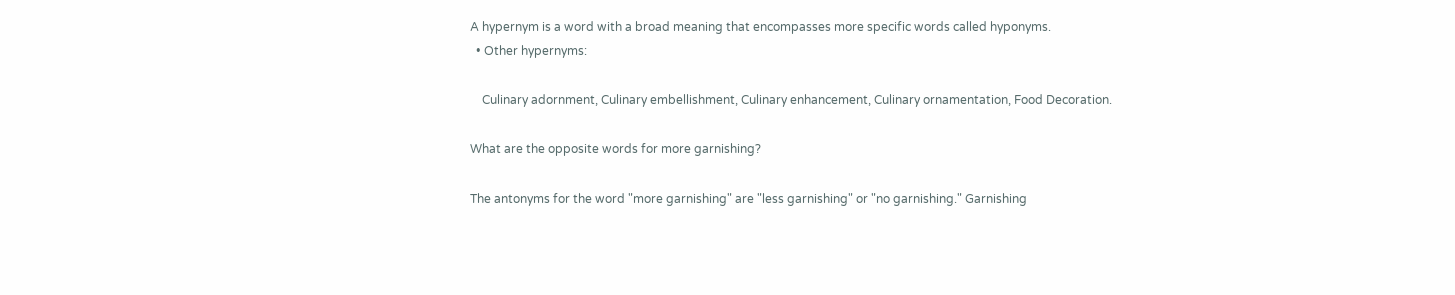A hypernym is a word with a broad meaning that encompasses more specific words called hyponyms.
  • Other hypernyms:

    Culinary adornment, Culinary embellishment, Culinary enhancement, Culinary ornamentation, Food Decoration.

What are the opposite words for more garnishing?

The antonyms for the word "more garnishing" are "less garnishing" or "no garnishing." Garnishing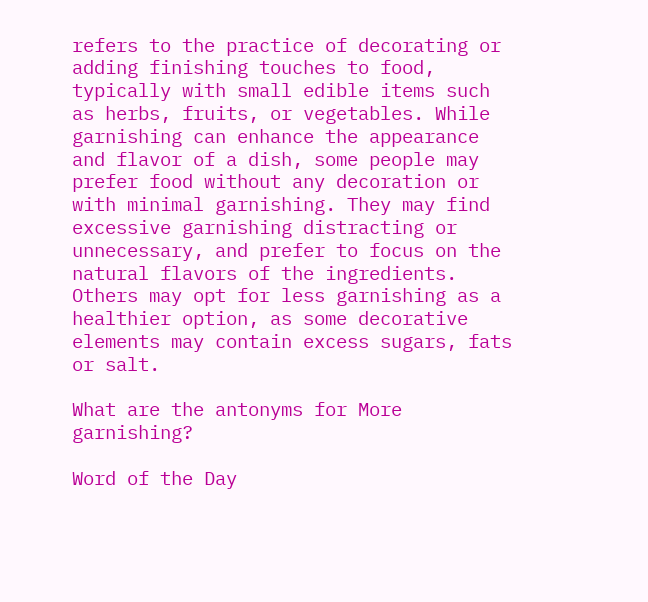refers to the practice of decorating or adding finishing touches to food, typically with small edible items such as herbs, fruits, or vegetables. While garnishing can enhance the appearance and flavor of a dish, some people may prefer food without any decoration or with minimal garnishing. They may find excessive garnishing distracting or unnecessary, and prefer to focus on the natural flavors of the ingredients. Others may opt for less garnishing as a healthier option, as some decorative elements may contain excess sugars, fats or salt.

What are the antonyms for More garnishing?

Word of the Day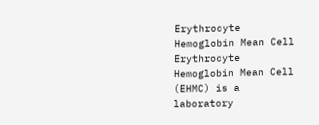Erythrocyte Hemoglobin Mean Cell
Erythrocyte Hemoglobin Mean Cell (EHMC) is a laboratory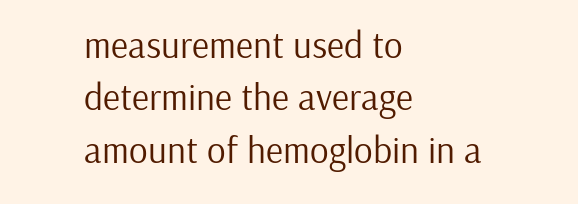measurement used to determine the average amount of hemoglobin in a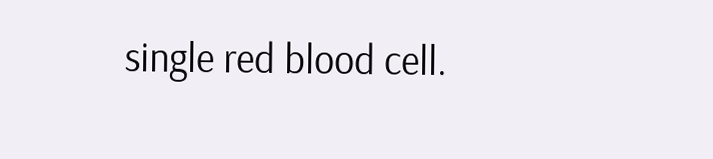single red blood cell.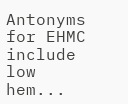Antonyms for EHMC include low hem...